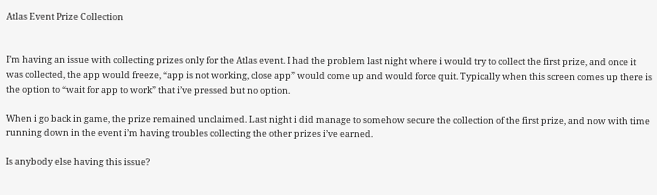Atlas Event Prize Collection


I’m having an issue with collecting prizes only for the Atlas event. I had the problem last night where i would try to collect the first prize, and once it was collected, the app would freeze, “app is not working, close app” would come up and would force quit. Typically when this screen comes up there is the option to “wait for app to work” that i’ve pressed but no option.

When i go back in game, the prize remained unclaimed. Last night i did manage to somehow secure the collection of the first prize, and now with time running down in the event i’m having troubles collecting the other prizes i’ve earned.

Is anybody else having this issue?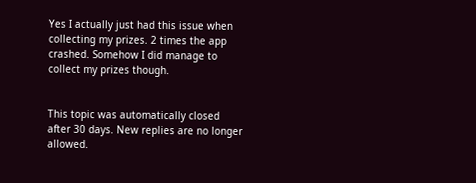Yes I actually just had this issue when collecting my prizes. 2 times the app crashed. Somehow I did manage to collect my prizes though.


This topic was automatically closed after 30 days. New replies are no longer allowed.